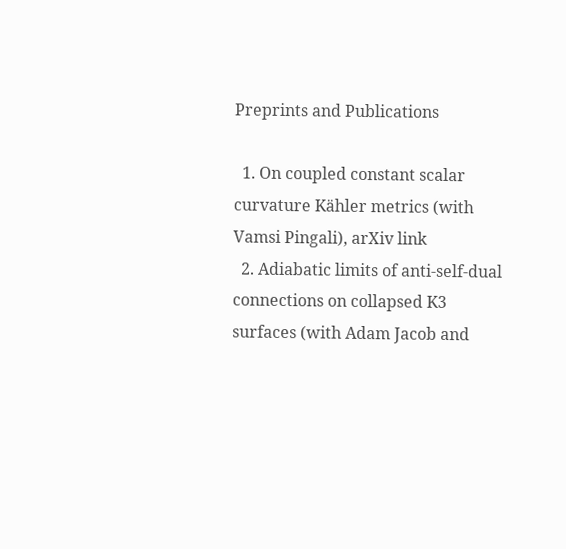Preprints and Publications

  1. On coupled constant scalar curvature Kähler metrics (with Vamsi Pingali), arXiv link
  2. Adiabatic limits of anti-self-dual connections on collapsed K3 surfaces (with Adam Jacob and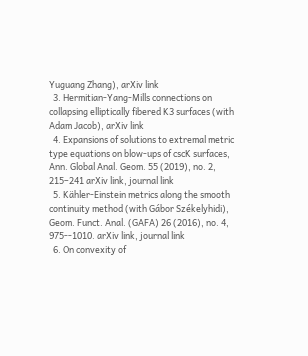Yuguang Zhang), arXiv link
  3. Hermitian-Yang-Mills connections on collapsing elliptically fibered K3 surfaces (with Adam Jacob), arXiv link
  4. Expansions of solutions to extremal metric type equations on blow-ups of cscK surfaces, Ann. Global Anal. Geom. 55 (2019), no. 2, 215–241 arXiv link, journal link
  5. Kähler-Einstein metrics along the smooth continuity method (with Gábor Székelyhidi), Geom. Funct. Anal. (GAFA) 26 (2016), no. 4, 975--1010. arXiv link, journal link
  6. On convexity of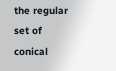the regular set of conical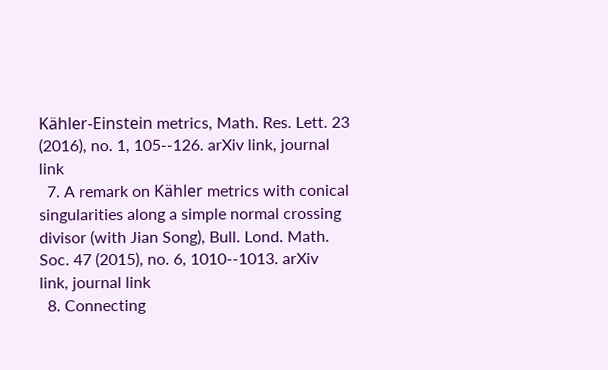Kähler-Einstein metrics, Math. Res. Lett. 23 (2016), no. 1, 105--126. arXiv link, journal link
  7. A remark on Kähler metrics with conical singularities along a simple normal crossing divisor (with Jian Song), Bull. Lond. Math. Soc. 47 (2015), no. 6, 1010--1013. arXiv link, journal link
  8. Connecting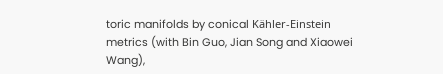toric manifolds by conical Kähler-Einstein metrics (with Bin Guo, Jian Song and Xiaowei Wang),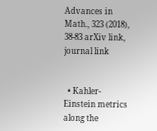Advances in Math., 323 (2018), 38-83 arXiv link, journal link


  • Kahler-Einstein metrics along the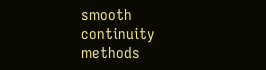smooth continuity methods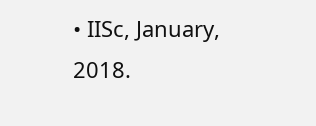• IISc, January, 2018.